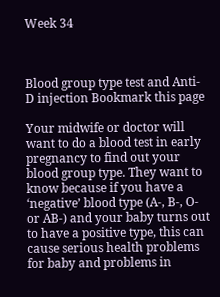Week 34



Blood group type test and Anti-D injection Bookmark this page

Your midwife or doctor will want to do a blood test in early pregnancy to find out your blood group type. They want to know because if you have a ‘negative’ blood type (A-, B-, O- or AB-) and your baby turns out to have a positive type, this can cause serious health problems for baby and problems in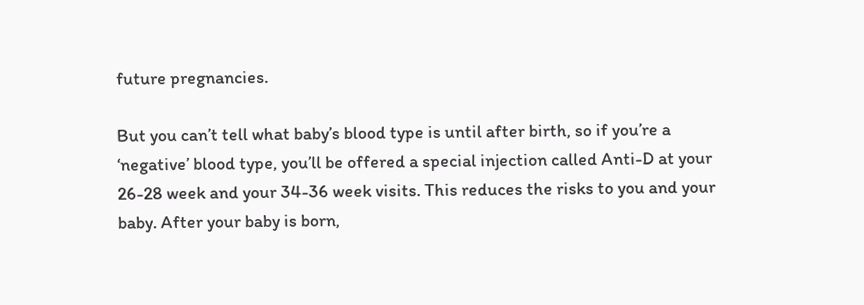future pregnancies.

But you can’t tell what baby’s blood type is until after birth, so if you’re a ‘negative’ blood type, you’ll be offered a special injection called Anti-D at your 26-28 week and your 34-36 week visits. This reduces the risks to you and your baby. After your baby is born,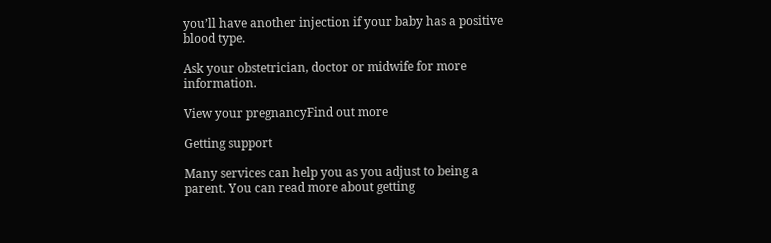you’ll have another injection if your baby has a positive blood type.

Ask your obstetrician, doctor or midwife for more information.

View your pregnancyFind out more

Getting support

Many services can help you as you adjust to being a parent. You can read more about getting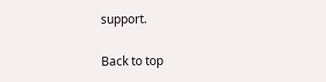support.

Back to top